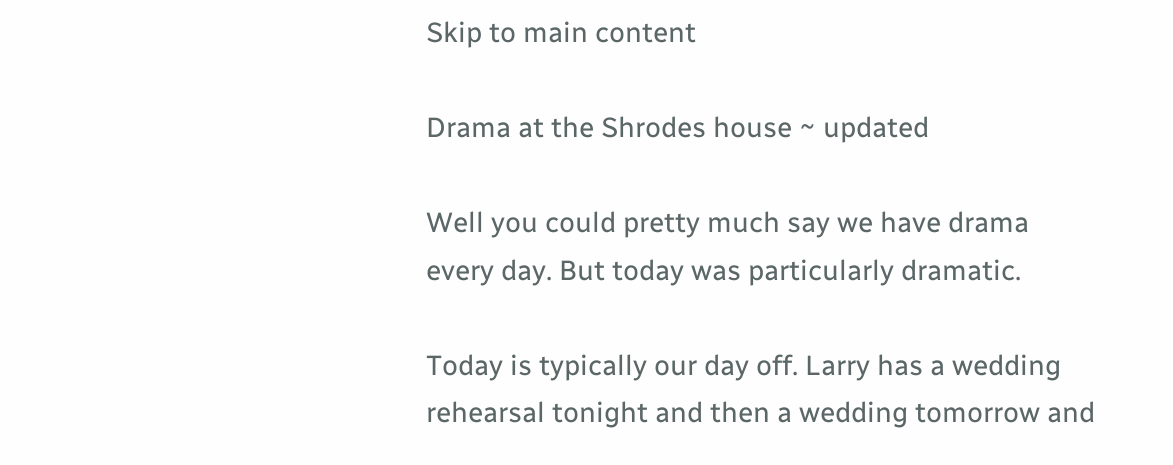Skip to main content

Drama at the Shrodes house ~ updated

Well you could pretty much say we have drama every day. But today was particularly dramatic.

Today is typically our day off. Larry has a wedding rehearsal tonight and then a wedding tomorrow and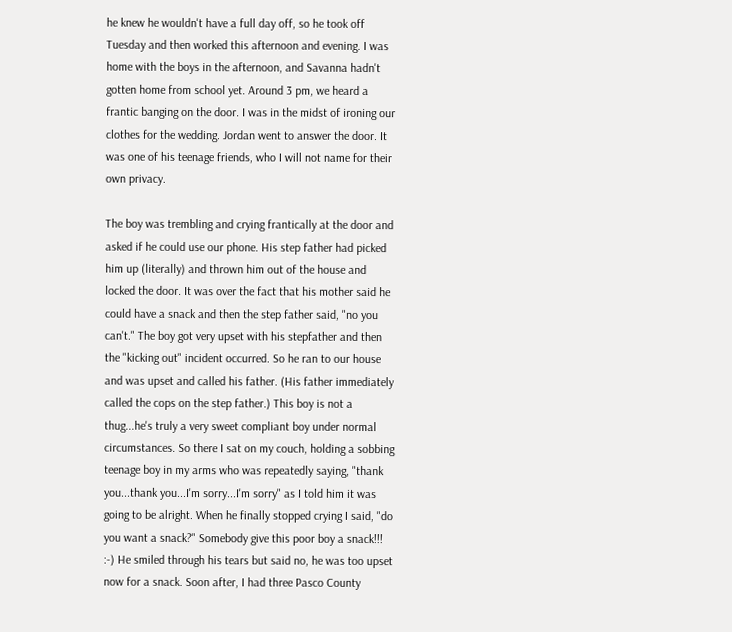he knew he wouldn't have a full day off, so he took off Tuesday and then worked this afternoon and evening. I was home with the boys in the afternoon, and Savanna hadn't gotten home from school yet. Around 3 pm, we heard a frantic banging on the door. I was in the midst of ironing our clothes for the wedding. Jordan went to answer the door. It was one of his teenage friends, who I will not name for their own privacy.

The boy was trembling and crying frantically at the door and asked if he could use our phone. His step father had picked him up (literally) and thrown him out of the house and locked the door. It was over the fact that his mother said he could have a snack and then the step father said, "no you can't." The boy got very upset with his stepfather and then the "kicking out" incident occurred. So he ran to our house and was upset and called his father. (His father immediately called the cops on the step father.) This boy is not a thug...he's truly a very sweet compliant boy under normal circumstances. So there I sat on my couch, holding a sobbing teenage boy in my arms who was repeatedly saying, "thank you...thank you...I'm sorry...I'm sorry" as I told him it was going to be alright. When he finally stopped crying I said, "do you want a snack?" Somebody give this poor boy a snack!!! :-) He smiled through his tears but said no, he was too upset now for a snack. Soon after, I had three Pasco County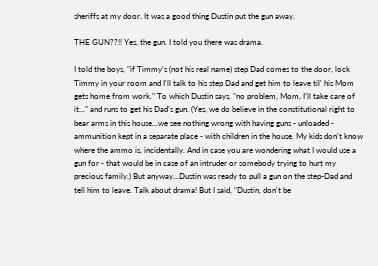sheriffs at my door. It was a good thing Dustin put the gun away.

THE GUN??!! Yes, the gun. I told you there was drama.

I told the boys, "if Timmy's (not his real name) step Dad comes to the door, lock Timmy in your room and I'll talk to his step Dad and get him to leave til' his Mom gets home from work." To which Dustin says, "no problem, Mom, I'll take care of it..." and runs to get his Dad's gun. (Yes, we do believe in the constitutional right to bear arms in this house...we see nothing wrong with having guns - unloaded - ammunition kept in a separate place - with children in the house. My kids don't know where the ammo is, incidentally. And in case you are wondering what I would use a gun for - that would be in case of an intruder or somebody trying to hurt my precious family.) But anyway...Dustin was ready to pull a gun on the step-Dad and tell him to leave. Talk about drama! But I said, "Dustin, don't be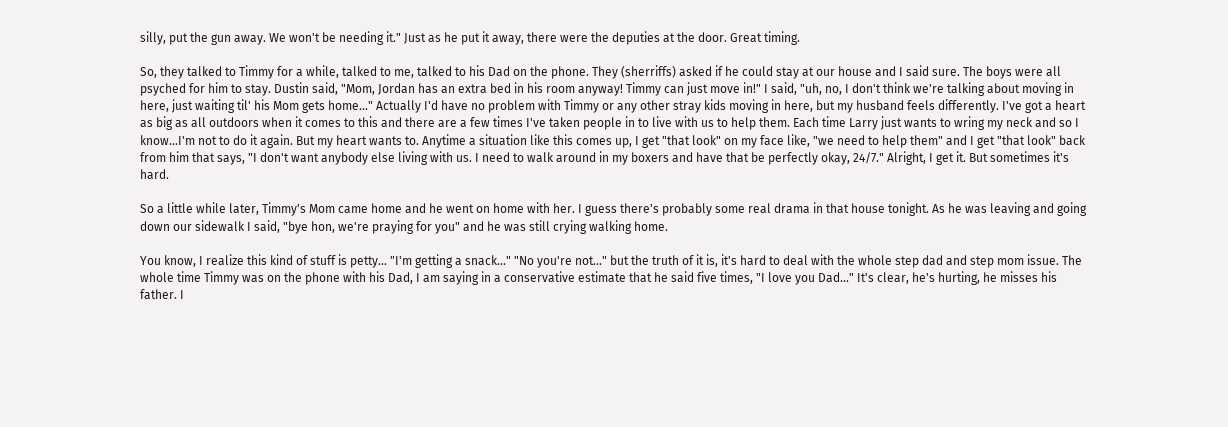silly, put the gun away. We won't be needing it." Just as he put it away, there were the deputies at the door. Great timing.

So, they talked to Timmy for a while, talked to me, talked to his Dad on the phone. They (sherriffs) asked if he could stay at our house and I said sure. The boys were all psyched for him to stay. Dustin said, "Mom, Jordan has an extra bed in his room anyway! Timmy can just move in!" I said, "uh, no, I don't think we're talking about moving in here, just waiting til' his Mom gets home..." Actually I'd have no problem with Timmy or any other stray kids moving in here, but my husband feels differently. I've got a heart as big as all outdoors when it comes to this and there are a few times I've taken people in to live with us to help them. Each time Larry just wants to wring my neck and so I know...I'm not to do it again. But my heart wants to. Anytime a situation like this comes up, I get "that look" on my face like, "we need to help them" and I get "that look" back from him that says, "I don't want anybody else living with us. I need to walk around in my boxers and have that be perfectly okay, 24/7." Alright, I get it. But sometimes it's hard.

So a little while later, Timmy's Mom came home and he went on home with her. I guess there's probably some real drama in that house tonight. As he was leaving and going down our sidewalk I said, "bye hon, we're praying for you" and he was still crying walking home.

You know, I realize this kind of stuff is petty... "I'm getting a snack..." "No you're not..." but the truth of it is, it's hard to deal with the whole step dad and step mom issue. The whole time Timmy was on the phone with his Dad, I am saying in a conservative estimate that he said five times, "I love you Dad..." It's clear, he's hurting, he misses his father. I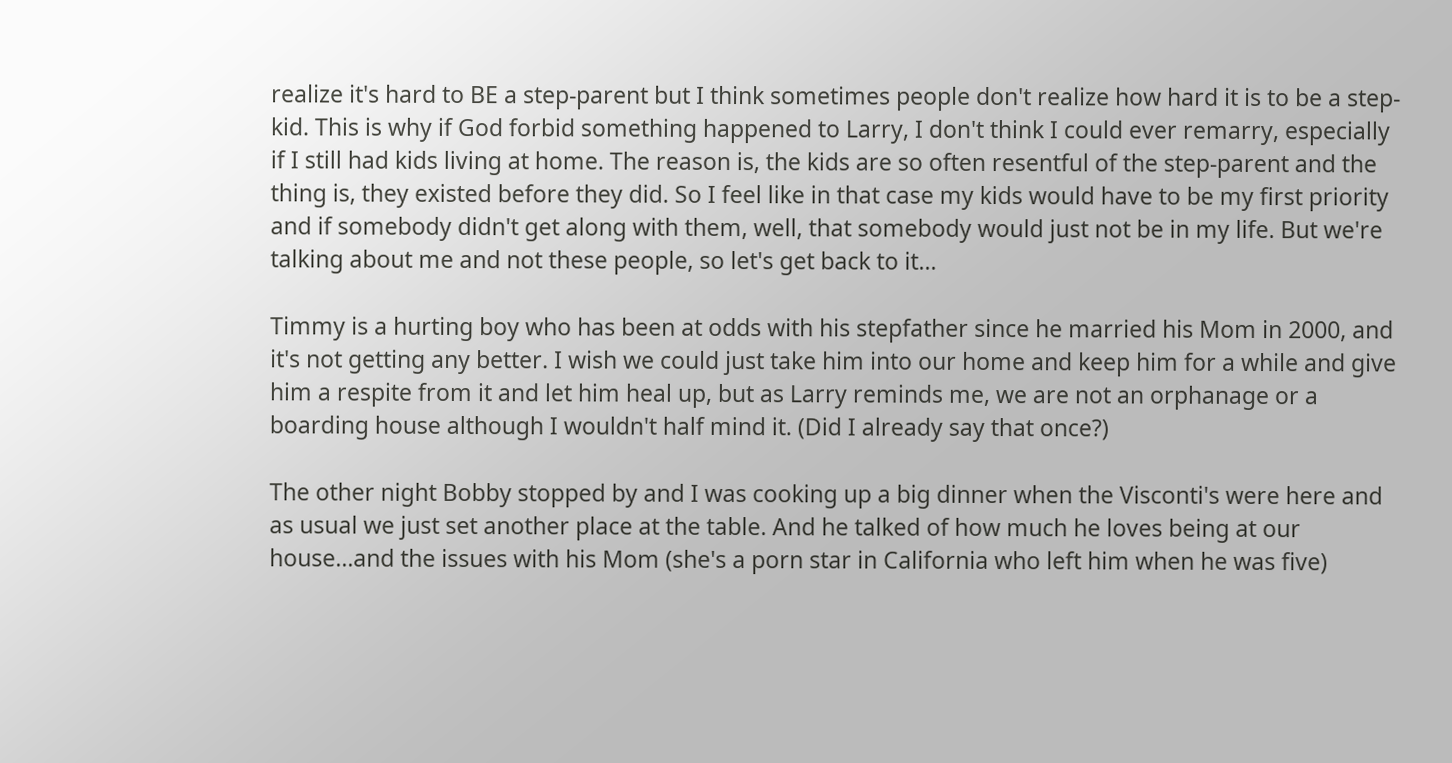realize it's hard to BE a step-parent but I think sometimes people don't realize how hard it is to be a step-kid. This is why if God forbid something happened to Larry, I don't think I could ever remarry, especially if I still had kids living at home. The reason is, the kids are so often resentful of the step-parent and the thing is, they existed before they did. So I feel like in that case my kids would have to be my first priority and if somebody didn't get along with them, well, that somebody would just not be in my life. But we're talking about me and not these people, so let's get back to it...

Timmy is a hurting boy who has been at odds with his stepfather since he married his Mom in 2000, and it's not getting any better. I wish we could just take him into our home and keep him for a while and give him a respite from it and let him heal up, but as Larry reminds me, we are not an orphanage or a boarding house although I wouldn't half mind it. (Did I already say that once?)

The other night Bobby stopped by and I was cooking up a big dinner when the Visconti's were here and as usual we just set another place at the table. And he talked of how much he loves being at our house...and the issues with his Mom (she's a porn star in California who left him when he was five)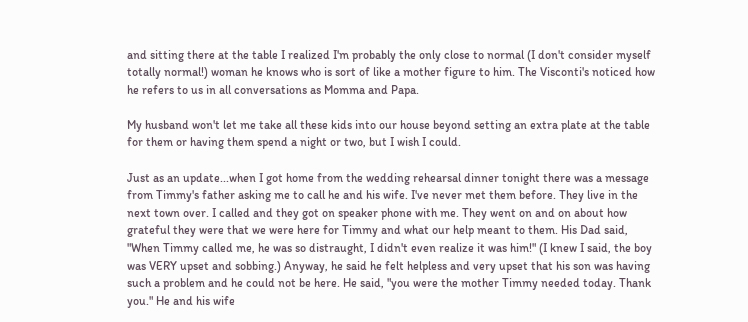and sitting there at the table I realized I'm probably the only close to normal (I don't consider myself totally normal!) woman he knows who is sort of like a mother figure to him. The Visconti's noticed how he refers to us in all conversations as Momma and Papa.

My husband won't let me take all these kids into our house beyond setting an extra plate at the table for them or having them spend a night or two, but I wish I could.

Just as an update...when I got home from the wedding rehearsal dinner tonight there was a message from Timmy's father asking me to call he and his wife. I've never met them before. They live in the next town over. I called and they got on speaker phone with me. They went on and on about how grateful they were that we were here for Timmy and what our help meant to them. His Dad said, "When Timmy called me, he was so distraught, I didn't even realize it was him!" (I knew I said, the boy was VERY upset and sobbing.) Anyway, he said he felt helpless and very upset that his son was having such a problem and he could not be here. He said, "you were the mother Timmy needed today. Thank you." He and his wife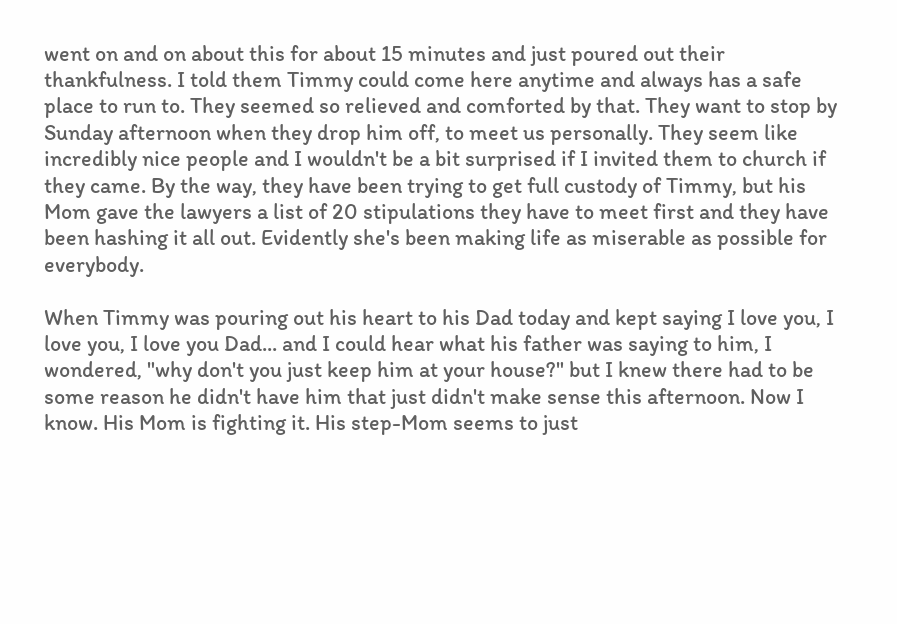went on and on about this for about 15 minutes and just poured out their thankfulness. I told them Timmy could come here anytime and always has a safe place to run to. They seemed so relieved and comforted by that. They want to stop by Sunday afternoon when they drop him off, to meet us personally. They seem like incredibly nice people and I wouldn't be a bit surprised if I invited them to church if they came. By the way, they have been trying to get full custody of Timmy, but his Mom gave the lawyers a list of 20 stipulations they have to meet first and they have been hashing it all out. Evidently she's been making life as miserable as possible for everybody.

When Timmy was pouring out his heart to his Dad today and kept saying I love you, I love you, I love you Dad... and I could hear what his father was saying to him, I wondered, "why don't you just keep him at your house?" but I knew there had to be some reason he didn't have him that just didn't make sense this afternoon. Now I know. His Mom is fighting it. His step-Mom seems to just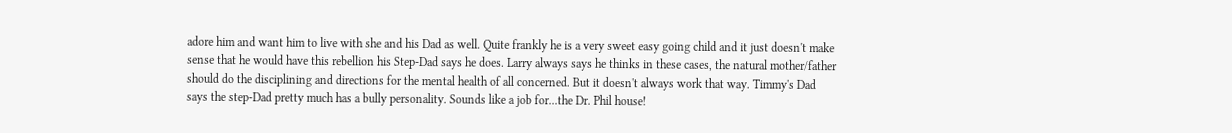adore him and want him to live with she and his Dad as well. Quite frankly he is a very sweet easy going child and it just doesn't make sense that he would have this rebellion his Step-Dad says he does. Larry always says he thinks in these cases, the natural mother/father should do the disciplining and directions for the mental health of all concerned. But it doesn't always work that way. Timmy's Dad says the step-Dad pretty much has a bully personality. Sounds like a job for...the Dr. Phil house!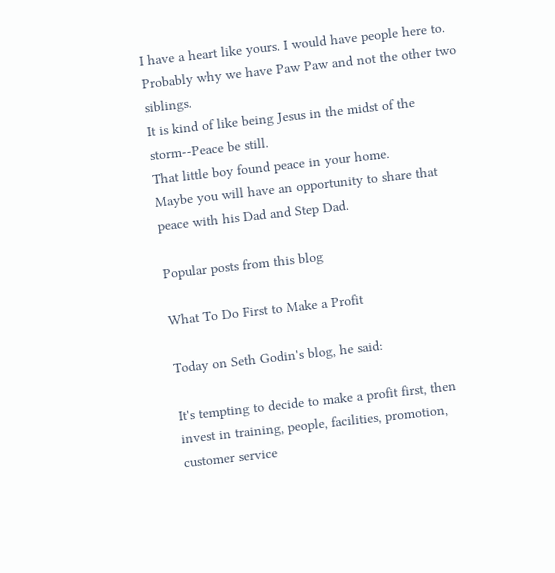I have a heart like yours. I would have people here to. Probably why we have Paw Paw and not the other two siblings.
It is kind of like being Jesus in the midst of the storm--Peace be still.
That little boy found peace in your home.
Maybe you will have an opportunity to share that peace with his Dad and Step Dad.

Popular posts from this blog

What To Do First to Make a Profit

Today on Seth Godin's blog, he said:

It's tempting to decide to make a profit first, then invest in training, people, facilities, promotion, customer service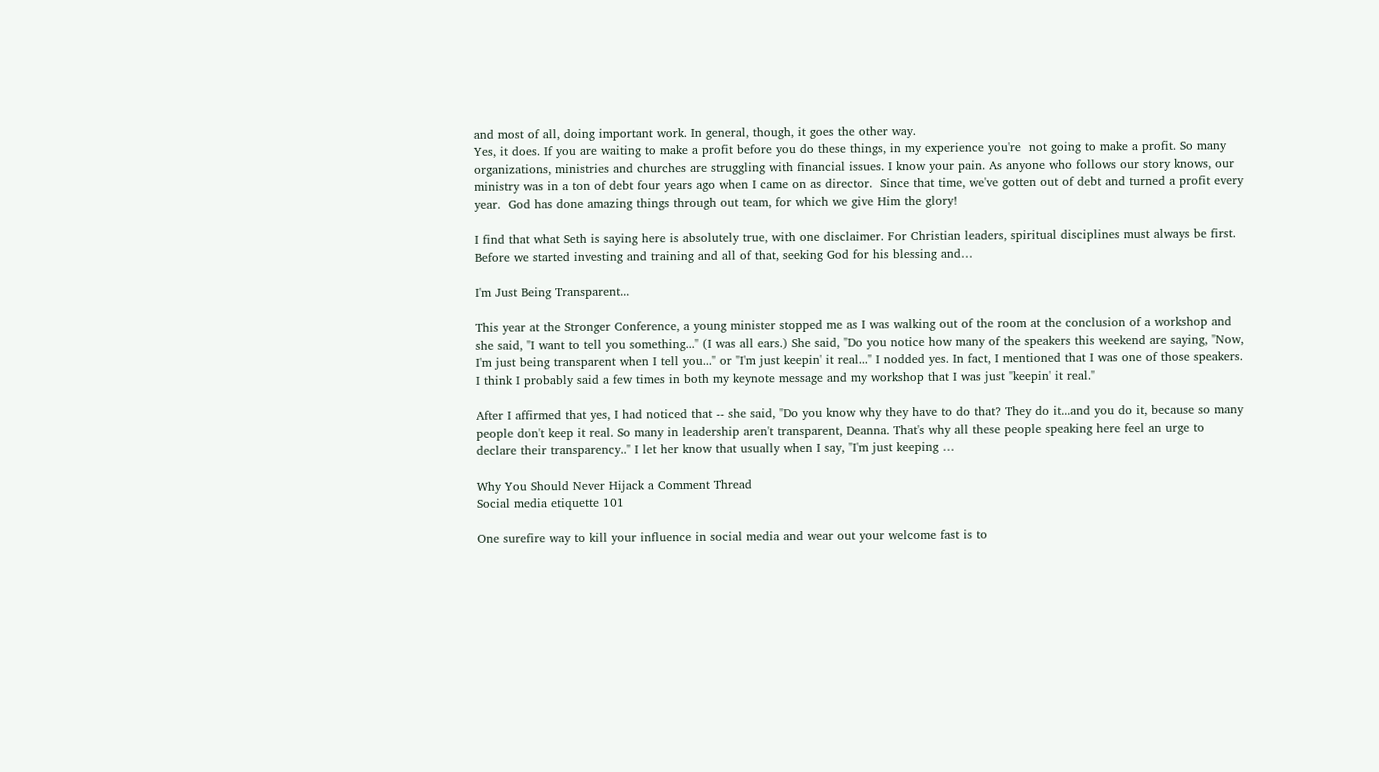and most of all, doing important work. In general, though, it goes the other way.
Yes, it does. If you are waiting to make a profit before you do these things, in my experience you're  not going to make a profit. So many organizations, ministries and churches are struggling with financial issues. I know your pain. As anyone who follows our story knows, our ministry was in a ton of debt four years ago when I came on as director.  Since that time, we've gotten out of debt and turned a profit every year.  God has done amazing things through out team, for which we give Him the glory!

I find that what Seth is saying here is absolutely true, with one disclaimer. For Christian leaders, spiritual disciplines must always be first. Before we started investing and training and all of that, seeking God for his blessing and…

I'm Just Being Transparent...

This year at the Stronger Conference, a young minister stopped me as I was walking out of the room at the conclusion of a workshop and she said, "I want to tell you something..." (I was all ears.) She said, "Do you notice how many of the speakers this weekend are saying, "Now, I'm just being transparent when I tell you..." or "I'm just keepin' it real..." I nodded yes. In fact, I mentioned that I was one of those speakers. I think I probably said a few times in both my keynote message and my workshop that I was just "keepin' it real."

After I affirmed that yes, I had noticed that -- she said, "Do you know why they have to do that? They do it...and you do it, because so many people don't keep it real. So many in leadership aren't transparent, Deanna. That's why all these people speaking here feel an urge to declare their transparency.." I let her know that usually when I say, "I'm just keeping …

Why You Should Never Hijack a Comment Thread
Social media etiquette 101

One surefire way to kill your influence in social media and wear out your welcome fast is to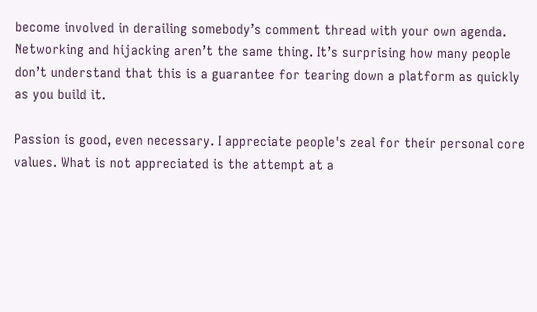become involved in derailing somebody’s comment thread with your own agenda. Networking and hijacking aren’t the same thing. It’s surprising how many people don’t understand that this is a guarantee for tearing down a platform as quickly as you build it.

Passion is good, even necessary. I appreciate people's zeal for their personal core values. What is not appreciated is the attempt at a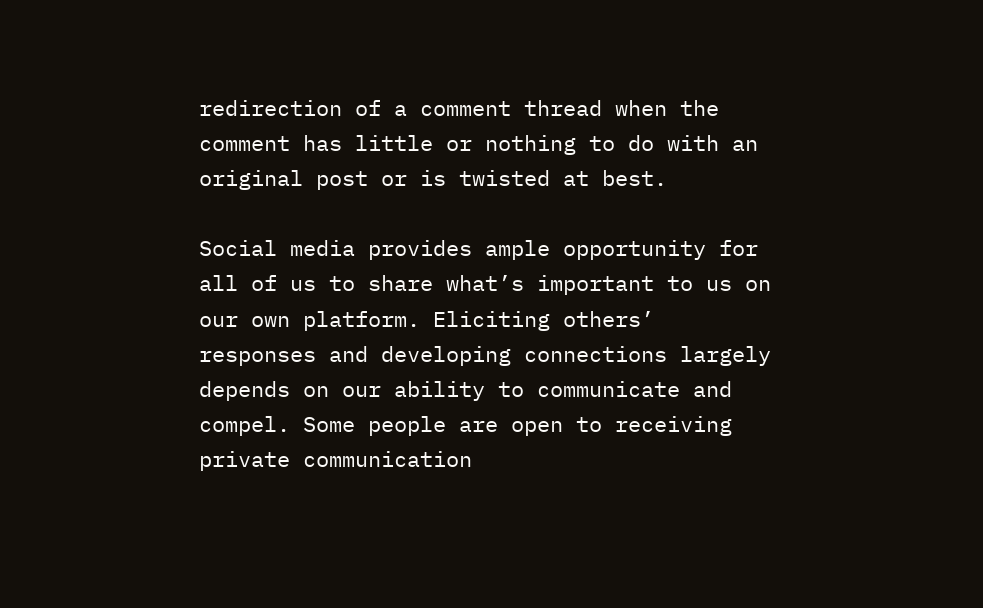redirection of a comment thread when the comment has little or nothing to do with an original post or is twisted at best.

Social media provides ample opportunity for all of us to share what’s important to us on our own platform. Eliciting others’ responses and developing connections largely depends on our ability to communicate and compel. Some people are open to receiving private communication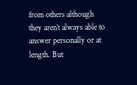from others although they aren’t always able to answer personally or at length. But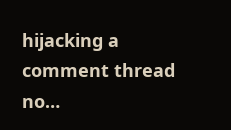hijacking a comment thread no…